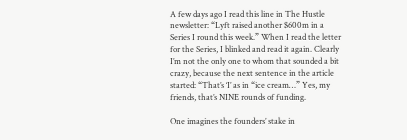A few days ago I read this line in The Hustle newsletter: “Lyft raised another $600m in a Series I round this week.” When I read the letter for the Series, I blinked and read it again. Clearly I’m not the only one to whom that sounded a bit crazy, because the next sentence in the article started: “That’s ‘I’ as in “ice cream…” Yes, my friends, that’s NINE rounds of funding.

One imagines the founders’ stake in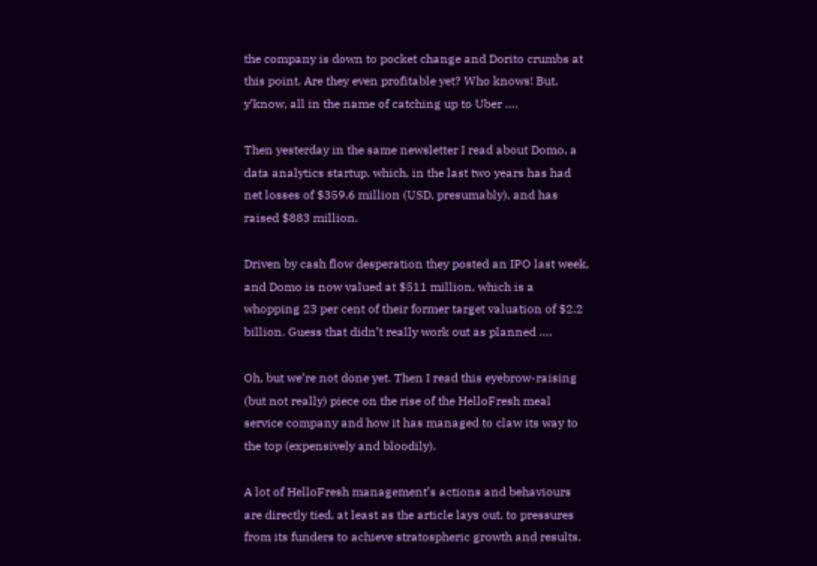the company is down to pocket change and Dorito crumbs at this point. Are they even profitable yet? Who knows! But, y’know, all in the name of catching up to Uber ….

Then yesterday in the same newsletter I read about Domo, a data analytics startup, which, in the last two years has had net losses of $359.6 million (USD, presumably), and has raised $883 million.

Driven by cash flow desperation they posted an IPO last week, and Domo is now valued at $511 million, which is a whopping 23 per cent of their former target valuation of $2.2 billion. Guess that didn’t really work out as planned ….

Oh, but we’re not done yet. Then I read this eyebrow-raising (but not really) piece on the rise of the HelloFresh meal service company and how it has managed to claw its way to the top (expensively and bloodily).

A lot of HelloFresh management’s actions and behaviours are directly tied, at least as the article lays out, to pressures from its funders to achieve stratospheric growth and results.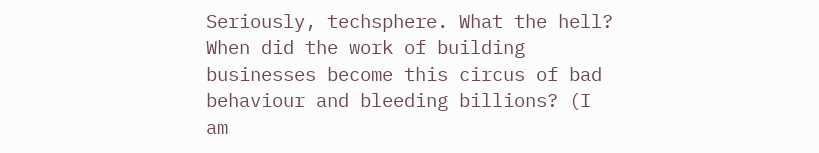Seriously, techsphere. What the hell? When did the work of building businesses become this circus of bad behaviour and bleeding billions? (I am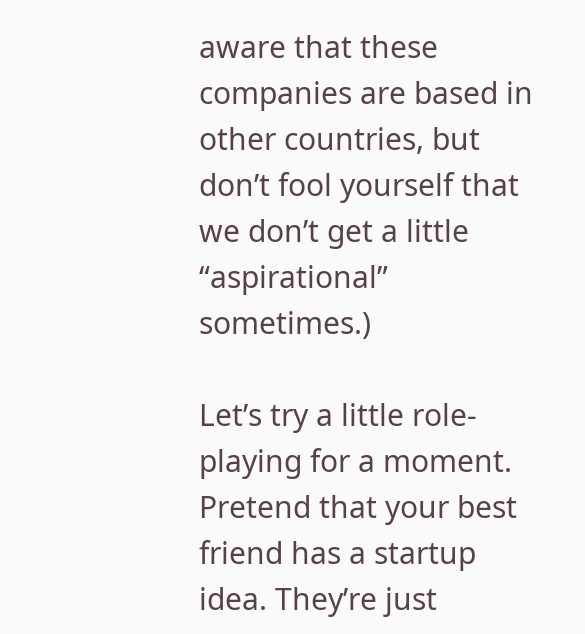aware that these companies are based in other countries, but don’t fool yourself that we don’t get a little “aspirational” sometimes.)

Let’s try a little role-playing for a moment. Pretend that your best friend has a startup idea. They’re just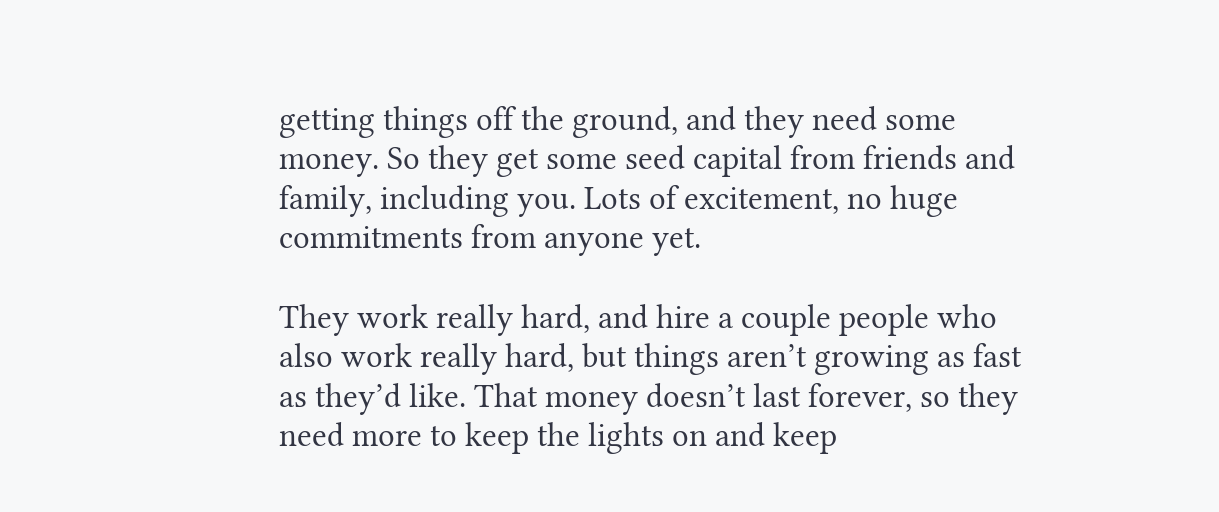getting things off the ground, and they need some money. So they get some seed capital from friends and family, including you. Lots of excitement, no huge commitments from anyone yet.

They work really hard, and hire a couple people who also work really hard, but things aren’t growing as fast as they’d like. That money doesn’t last forever, so they need more to keep the lights on and keep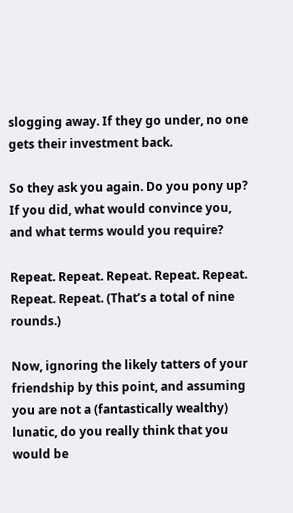slogging away. If they go under, no one gets their investment back.

So they ask you again. Do you pony up? If you did, what would convince you, and what terms would you require?

Repeat. Repeat. Repeat. Repeat. Repeat. Repeat. Repeat. (That’s a total of nine rounds.)

Now, ignoring the likely tatters of your friendship by this point, and assuming you are not a (fantastically wealthy) lunatic, do you really think that you would be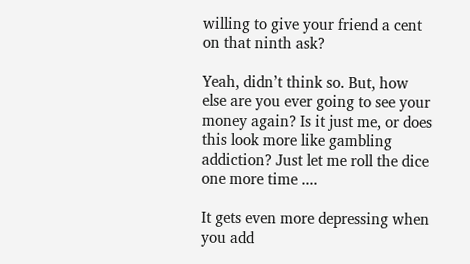willing to give your friend a cent on that ninth ask?

Yeah, didn’t think so. But, how else are you ever going to see your money again? Is it just me, or does this look more like gambling addiction? Just let me roll the dice one more time ....

It gets even more depressing when you add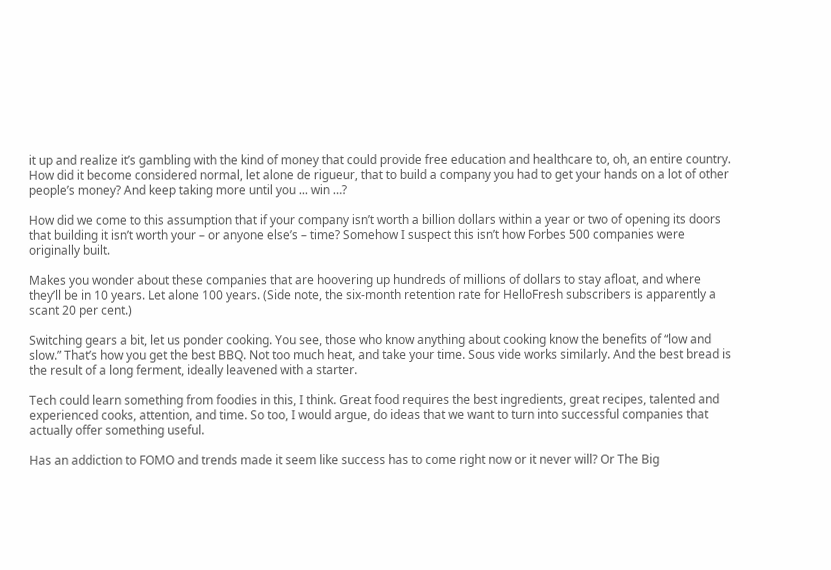it up and realize it’s gambling with the kind of money that could provide free education and healthcare to, oh, an entire country. How did it become considered normal, let alone de rigueur, that to build a company you had to get your hands on a lot of other people’s money? And keep taking more until you ... win …?

How did we come to this assumption that if your company isn’t worth a billion dollars within a year or two of opening its doors that building it isn’t worth your – or anyone else’s – time? Somehow I suspect this isn’t how Forbes 500 companies were originally built.

Makes you wonder about these companies that are hoovering up hundreds of millions of dollars to stay afloat, and where they’ll be in 10 years. Let alone 100 years. (Side note, the six-month retention rate for HelloFresh subscribers is apparently a scant 20 per cent.)

Switching gears a bit, let us ponder cooking. You see, those who know anything about cooking know the benefits of “low and slow.” That’s how you get the best BBQ. Not too much heat, and take your time. Sous vide works similarly. And the best bread is the result of a long ferment, ideally leavened with a starter.

Tech could learn something from foodies in this, I think. Great food requires the best ingredients, great recipes, talented and experienced cooks, attention, and time. So too, I would argue, do ideas that we want to turn into successful companies that actually offer something useful.

Has an addiction to FOMO and trends made it seem like success has to come right now or it never will? Or The Big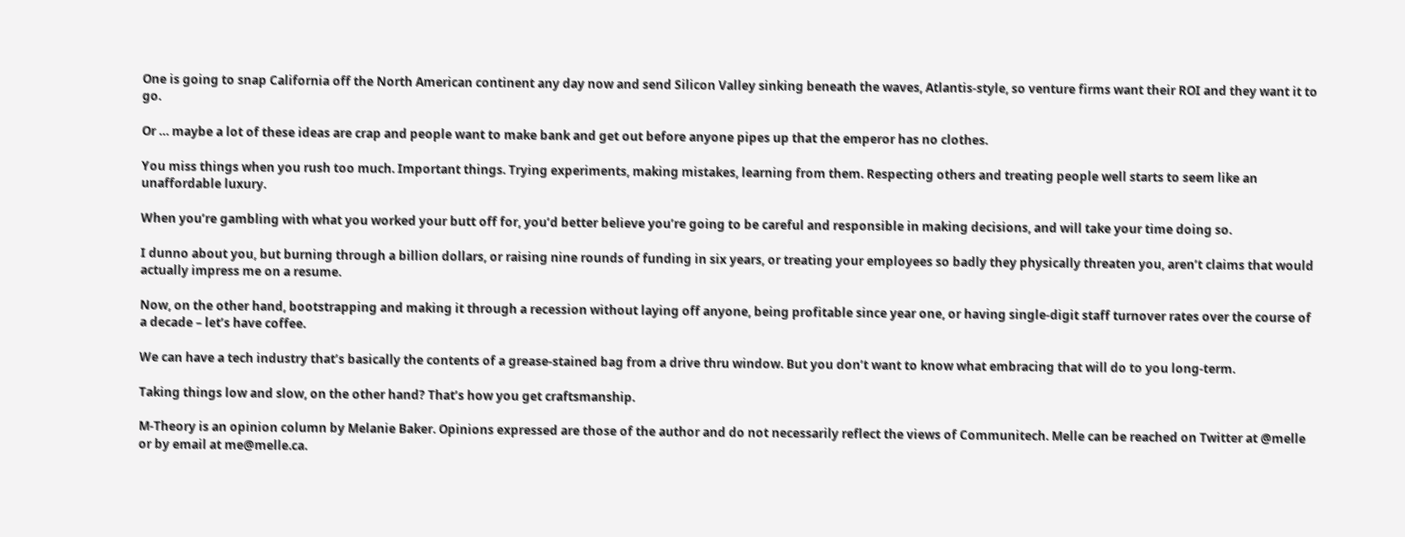One is going to snap California off the North American continent any day now and send Silicon Valley sinking beneath the waves, Atlantis-style, so venture firms want their ROI and they want it to go.

Or … maybe a lot of these ideas are crap and people want to make bank and get out before anyone pipes up that the emperor has no clothes.

You miss things when you rush too much. Important things. Trying experiments, making mistakes, learning from them. Respecting others and treating people well starts to seem like an unaffordable luxury.

When you’re gambling with what you worked your butt off for, you’d better believe you’re going to be careful and responsible in making decisions, and will take your time doing so.

I dunno about you, but burning through a billion dollars, or raising nine rounds of funding in six years, or treating your employees so badly they physically threaten you, aren’t claims that would actually impress me on a resume.

Now, on the other hand, bootstrapping and making it through a recession without laying off anyone, being profitable since year one, or having single-digit staff turnover rates over the course of a decade – let’s have coffee.

We can have a tech industry that’s basically the contents of a grease-stained bag from a drive thru window. But you don’t want to know what embracing that will do to you long-term.

Taking things low and slow, on the other hand? That’s how you get craftsmanship.

M-Theory is an opinion column by Melanie Baker. Opinions expressed are those of the author and do not necessarily reflect the views of Communitech. Melle can be reached on Twitter at @melle or by email at me@melle.ca.